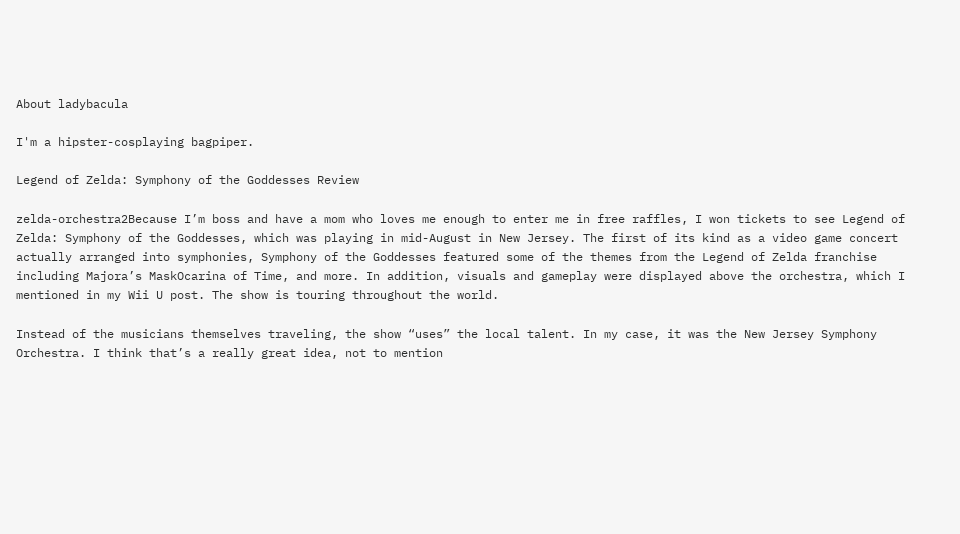About ladybacula

I'm a hipster-cosplaying bagpiper.

Legend of Zelda: Symphony of the Goddesses Review

zelda-orchestra2Because I’m boss and have a mom who loves me enough to enter me in free raffles, I won tickets to see Legend of Zelda: Symphony of the Goddesses, which was playing in mid-August in New Jersey. The first of its kind as a video game concert actually arranged into symphonies, Symphony of the Goddesses featured some of the themes from the Legend of Zelda franchise including Majora’s MaskOcarina of Time, and more. In addition, visuals and gameplay were displayed above the orchestra, which I mentioned in my Wii U post. The show is touring throughout the world.

Instead of the musicians themselves traveling, the show “uses” the local talent. In my case, it was the New Jersey Symphony Orchestra. I think that’s a really great idea, not to mention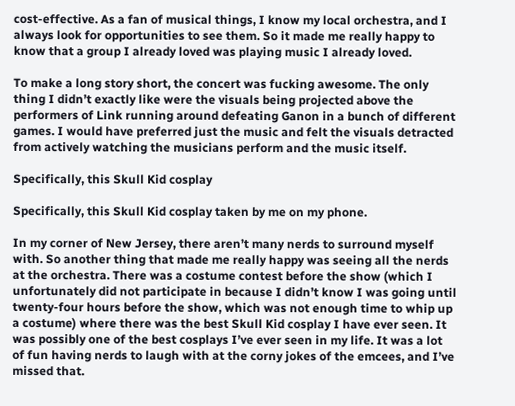cost-effective. As a fan of musical things, I know my local orchestra, and I always look for opportunities to see them. So it made me really happy to know that a group I already loved was playing music I already loved.

To make a long story short, the concert was fucking awesome. The only thing I didn’t exactly like were the visuals being projected above the performers of Link running around defeating Ganon in a bunch of different games. I would have preferred just the music and felt the visuals detracted from actively watching the musicians perform and the music itself.

Specifically, this Skull Kid cosplay

Specifically, this Skull Kid cosplay taken by me on my phone.

In my corner of New Jersey, there aren’t many nerds to surround myself with. So another thing that made me really happy was seeing all the nerds at the orchestra. There was a costume contest before the show (which I unfortunately did not participate in because I didn’t know I was going until twenty-four hours before the show, which was not enough time to whip up a costume) where there was the best Skull Kid cosplay I have ever seen. It was possibly one of the best cosplays I’ve ever seen in my life. It was a lot of fun having nerds to laugh with at the corny jokes of the emcees, and I’ve missed that.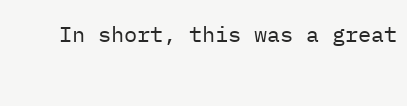In short, this was a great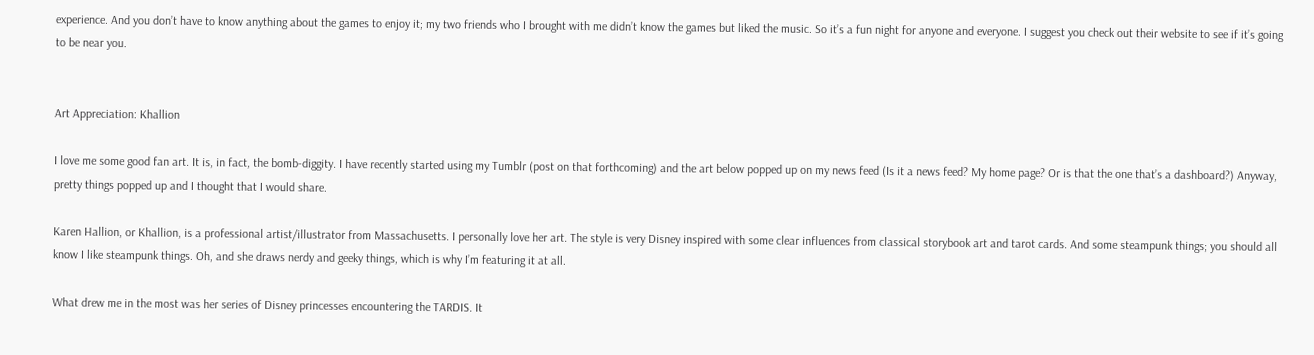experience. And you don’t have to know anything about the games to enjoy it; my two friends who I brought with me didn’t know the games but liked the music. So it’s a fun night for anyone and everyone. I suggest you check out their website to see if it’s going to be near you.


Art Appreciation: Khallion

I love me some good fan art. It is, in fact, the bomb-diggity. I have recently started using my Tumblr (post on that forthcoming) and the art below popped up on my news feed (Is it a news feed? My home page? Or is that the one that’s a dashboard?) Anyway, pretty things popped up and I thought that I would share.

Karen Hallion, or Khallion, is a professional artist/illustrator from Massachusetts. I personally love her art. The style is very Disney inspired with some clear influences from classical storybook art and tarot cards. And some steampunk things; you should all know I like steampunk things. Oh, and she draws nerdy and geeky things, which is why I’m featuring it at all.

What drew me in the most was her series of Disney princesses encountering the TARDIS. It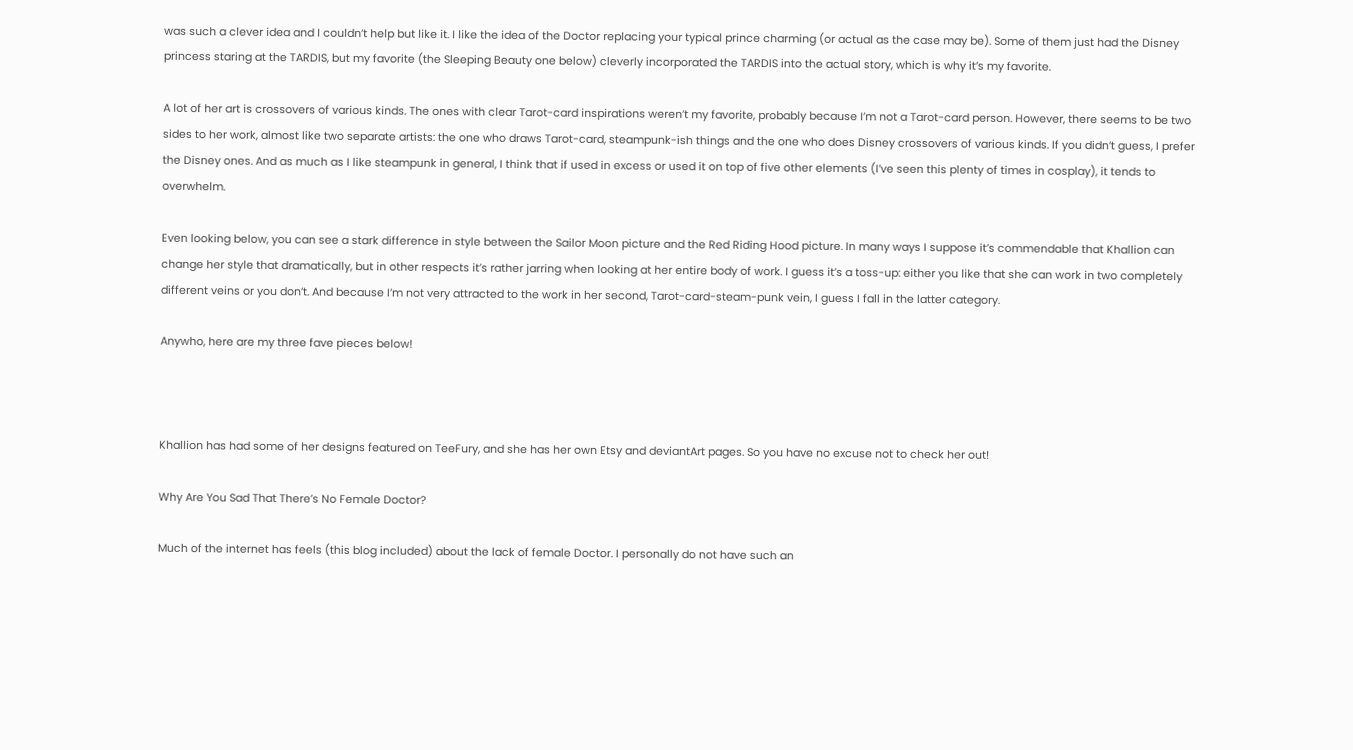was such a clever idea and I couldn’t help but like it. I like the idea of the Doctor replacing your typical prince charming (or actual as the case may be). Some of them just had the Disney princess staring at the TARDIS, but my favorite (the Sleeping Beauty one below) cleverly incorporated the TARDIS into the actual story, which is why it’s my favorite.

A lot of her art is crossovers of various kinds. The ones with clear Tarot-card inspirations weren’t my favorite, probably because I’m not a Tarot-card person. However, there seems to be two sides to her work, almost like two separate artists: the one who draws Tarot-card, steampunk-ish things and the one who does Disney crossovers of various kinds. If you didn’t guess, I prefer the Disney ones. And as much as I like steampunk in general, I think that if used in excess or used it on top of five other elements (I’ve seen this plenty of times in cosplay), it tends to overwhelm.

Even looking below, you can see a stark difference in style between the Sailor Moon picture and the Red Riding Hood picture. In many ways I suppose it’s commendable that Khallion can change her style that dramatically, but in other respects it’s rather jarring when looking at her entire body of work. I guess it’s a toss-up: either you like that she can work in two completely different veins or you don’t. And because I’m not very attracted to the work in her second, Tarot-card-steam-punk vein, I guess I fall in the latter category.

Anywho, here are my three fave pieces below!



Khallion has had some of her designs featured on TeeFury, and she has her own Etsy and deviantArt pages. So you have no excuse not to check her out!

Why Are You Sad That There’s No Female Doctor?

Much of the internet has feels (this blog included) about the lack of female Doctor. I personally do not have such an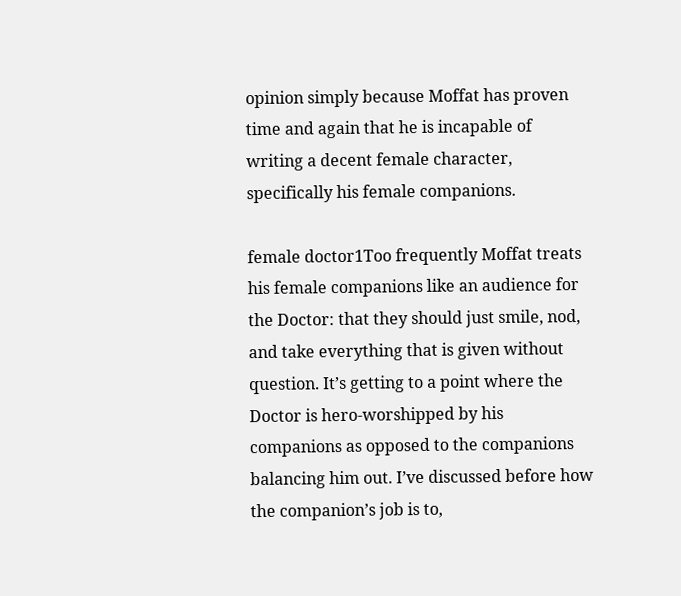opinion simply because Moffat has proven time and again that he is incapable of writing a decent female character, specifically his female companions.

female doctor1Too frequently Moffat treats his female companions like an audience for the Doctor: that they should just smile, nod, and take everything that is given without question. It’s getting to a point where the Doctor is hero-worshipped by his companions as opposed to the companions balancing him out. I’ve discussed before how the companion’s job is to,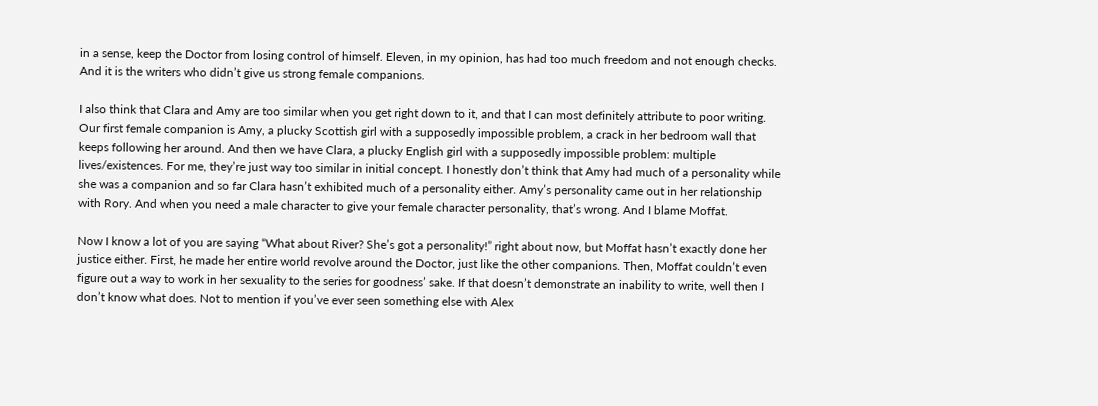in a sense, keep the Doctor from losing control of himself. Eleven, in my opinion, has had too much freedom and not enough checks. And it is the writers who didn’t give us strong female companions.

I also think that Clara and Amy are too similar when you get right down to it, and that I can most definitely attribute to poor writing. Our first female companion is Amy, a plucky Scottish girl with a supposedly impossible problem, a crack in her bedroom wall that keeps following her around. And then we have Clara, a plucky English girl with a supposedly impossible problem: multiple lives/existences. For me, they’re just way too similar in initial concept. I honestly don’t think that Amy had much of a personality while she was a companion and so far Clara hasn’t exhibited much of a personality either. Amy’s personality came out in her relationship with Rory. And when you need a male character to give your female character personality, that’s wrong. And I blame Moffat.

Now I know a lot of you are saying “What about River? She’s got a personality!” right about now, but Moffat hasn’t exactly done her justice either. First, he made her entire world revolve around the Doctor, just like the other companions. Then, Moffat couldn’t even figure out a way to work in her sexuality to the series for goodness’ sake. If that doesn’t demonstrate an inability to write, well then I don’t know what does. Not to mention if you’ve ever seen something else with Alex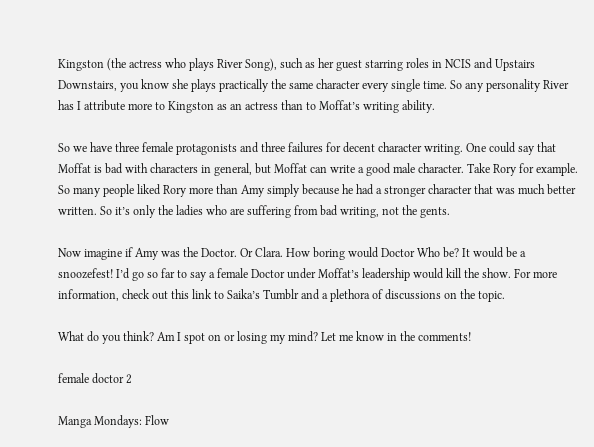Kingston (the actress who plays River Song), such as her guest starring roles in NCIS and Upstairs Downstairs, you know she plays practically the same character every single time. So any personality River has I attribute more to Kingston as an actress than to Moffat’s writing ability.

So we have three female protagonists and three failures for decent character writing. One could say that Moffat is bad with characters in general, but Moffat can write a good male character. Take Rory for example. So many people liked Rory more than Amy simply because he had a stronger character that was much better written. So it’s only the ladies who are suffering from bad writing, not the gents.

Now imagine if Amy was the Doctor. Or Clara. How boring would Doctor Who be? It would be a snoozefest! I’d go so far to say a female Doctor under Moffat’s leadership would kill the show. For more information, check out this link to Saika’s Tumblr and a plethora of discussions on the topic.

What do you think? Am I spot on or losing my mind? Let me know in the comments!

female doctor 2

Manga Mondays: Flow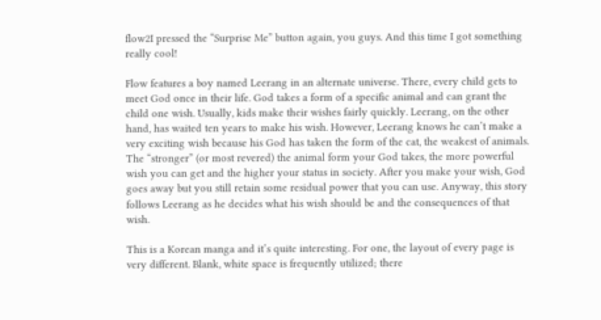flow2I pressed the “Surprise Me” button again, you guys. And this time I got something really cool!

Flow features a boy named Leerang in an alternate universe. There, every child gets to meet God once in their life. God takes a form of a specific animal and can grant the child one wish. Usually, kids make their wishes fairly quickly. Leerang, on the other hand, has waited ten years to make his wish. However, Leerang knows he can’t make a very exciting wish because his God has taken the form of the cat, the weakest of animals. The “stronger” (or most revered) the animal form your God takes, the more powerful wish you can get and the higher your status in society. After you make your wish, God goes away but you still retain some residual power that you can use. Anyway, this story follows Leerang as he decides what his wish should be and the consequences of that wish.

This is a Korean manga and it’s quite interesting. For one, the layout of every page is very different. Blank, white space is frequently utilized; there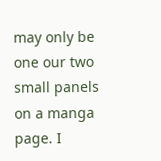may only be one our two small panels on a manga page. I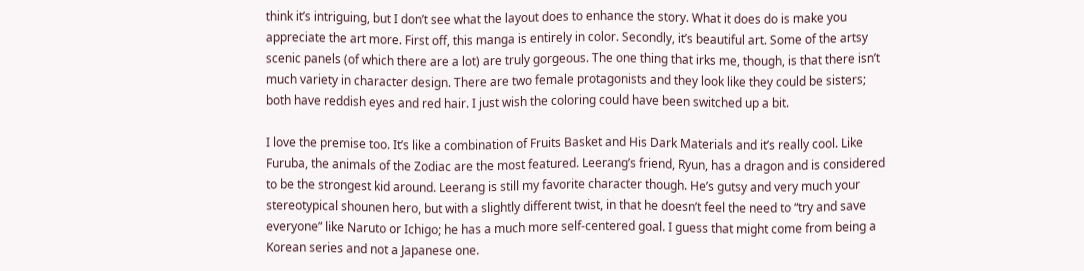think it’s intriguing, but I don’t see what the layout does to enhance the story. What it does do is make you appreciate the art more. First off, this manga is entirely in color. Secondly, it’s beautiful art. Some of the artsy scenic panels (of which there are a lot) are truly gorgeous. The one thing that irks me, though, is that there isn’t much variety in character design. There are two female protagonists and they look like they could be sisters; both have reddish eyes and red hair. I just wish the coloring could have been switched up a bit.

I love the premise too. It’s like a combination of Fruits Basket and His Dark Materials and it’s really cool. Like Furuba, the animals of the Zodiac are the most featured. Leerang’s friend, Ryun, has a dragon and is considered to be the strongest kid around. Leerang is still my favorite character though. He’s gutsy and very much your stereotypical shounen hero, but with a slightly different twist, in that he doesn’t feel the need to “try and save everyone” like Naruto or Ichigo; he has a much more self-centered goal. I guess that might come from being a Korean series and not a Japanese one.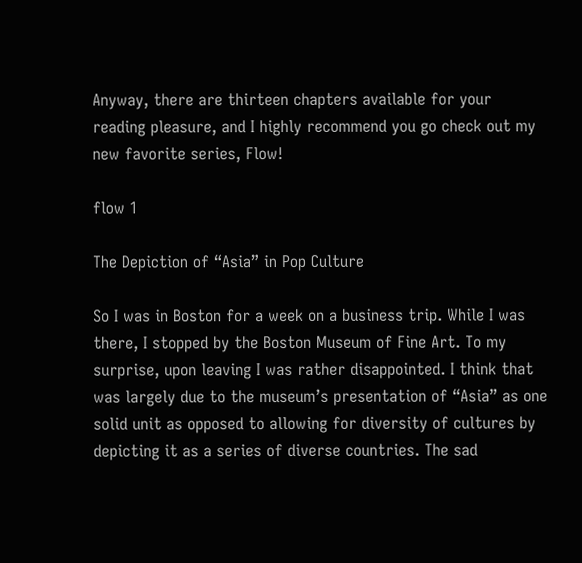Anyway, there are thirteen chapters available for your reading pleasure, and I highly recommend you go check out my new favorite series, Flow!

flow 1

The Depiction of “Asia” in Pop Culture

So I was in Boston for a week on a business trip. While I was there, I stopped by the Boston Museum of Fine Art. To my surprise, upon leaving I was rather disappointed. I think that was largely due to the museum’s presentation of “Asia” as one solid unit as opposed to allowing for diversity of cultures by depicting it as a series of diverse countries. The sad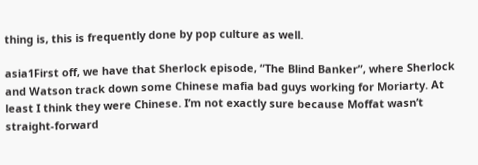thing is, this is frequently done by pop culture as well.

asia1First off, we have that Sherlock episode, “The Blind Banker”, where Sherlock and Watson track down some Chinese mafia bad guys working for Moriarty. At least I think they were Chinese. I’m not exactly sure because Moffat wasn’t straight-forward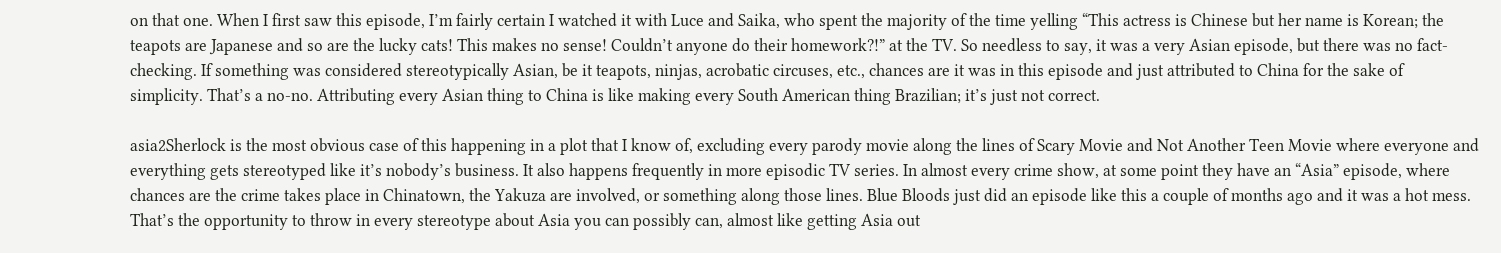on that one. When I first saw this episode, I’m fairly certain I watched it with Luce and Saika, who spent the majority of the time yelling “This actress is Chinese but her name is Korean; the teapots are Japanese and so are the lucky cats! This makes no sense! Couldn’t anyone do their homework?!” at the TV. So needless to say, it was a very Asian episode, but there was no fact-checking. If something was considered stereotypically Asian, be it teapots, ninjas, acrobatic circuses, etc., chances are it was in this episode and just attributed to China for the sake of simplicity. That’s a no-no. Attributing every Asian thing to China is like making every South American thing Brazilian; it’s just not correct.

asia2Sherlock is the most obvious case of this happening in a plot that I know of, excluding every parody movie along the lines of Scary Movie and Not Another Teen Movie where everyone and everything gets stereotyped like it’s nobody’s business. It also happens frequently in more episodic TV series. In almost every crime show, at some point they have an “Asia” episode, where chances are the crime takes place in Chinatown, the Yakuza are involved, or something along those lines. Blue Bloods just did an episode like this a couple of months ago and it was a hot mess. That’s the opportunity to throw in every stereotype about Asia you can possibly can, almost like getting Asia out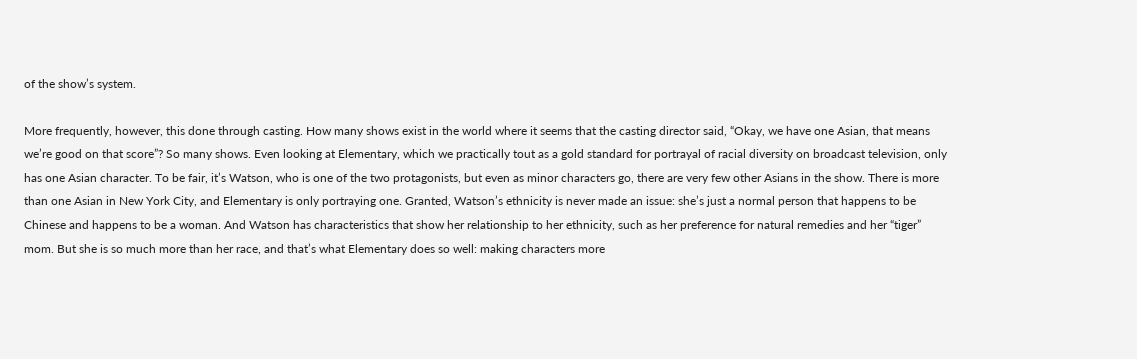of the show’s system.

More frequently, however, this done through casting. How many shows exist in the world where it seems that the casting director said, “Okay, we have one Asian, that means we’re good on that score”? So many shows. Even looking at Elementary, which we practically tout as a gold standard for portrayal of racial diversity on broadcast television, only has one Asian character. To be fair, it’s Watson, who is one of the two protagonists, but even as minor characters go, there are very few other Asians in the show. There is more than one Asian in New York City, and Elementary is only portraying one. Granted, Watson’s ethnicity is never made an issue: she’s just a normal person that happens to be Chinese and happens to be a woman. And Watson has characteristics that show her relationship to her ethnicity, such as her preference for natural remedies and her “tiger” mom. But she is so much more than her race, and that’s what Elementary does so well: making characters more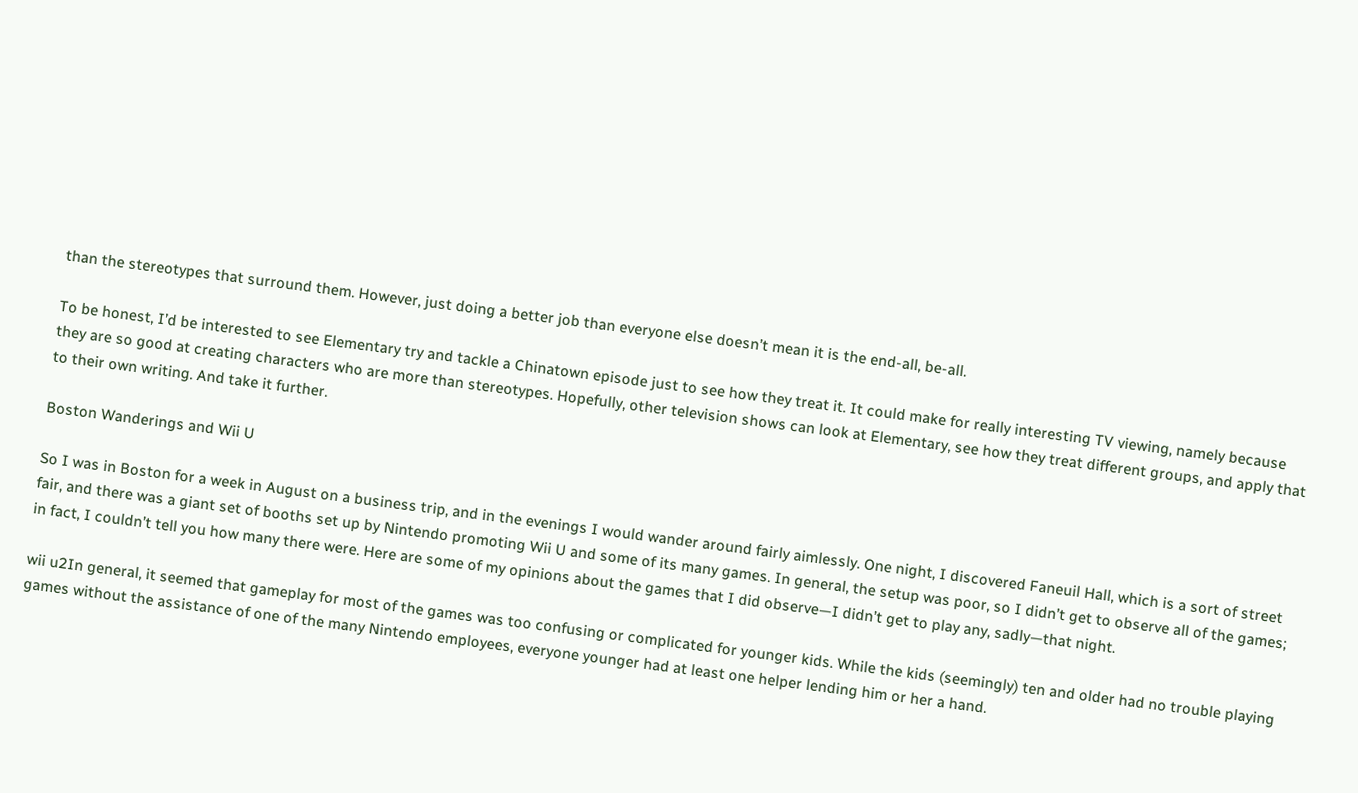than the stereotypes that surround them. However, just doing a better job than everyone else doesn’t mean it is the end-all, be-all.

To be honest, I’d be interested to see Elementary try and tackle a Chinatown episode just to see how they treat it. It could make for really interesting TV viewing, namely because they are so good at creating characters who are more than stereotypes. Hopefully, other television shows can look at Elementary, see how they treat different groups, and apply that to their own writing. And take it further.

Boston Wanderings and Wii U

So I was in Boston for a week in August on a business trip, and in the evenings I would wander around fairly aimlessly. One night, I discovered Faneuil Hall, which is a sort of street fair, and there was a giant set of booths set up by Nintendo promoting Wii U and some of its many games. In general, the setup was poor, so I didn’t get to observe all of the games; in fact, I couldn’t tell you how many there were. Here are some of my opinions about the games that I did observe—I didn’t get to play any, sadly—that night.

wii u2In general, it seemed that gameplay for most of the games was too confusing or complicated for younger kids. While the kids (seemingly) ten and older had no trouble playing games without the assistance of one of the many Nintendo employees, everyone younger had at least one helper lending him or her a hand.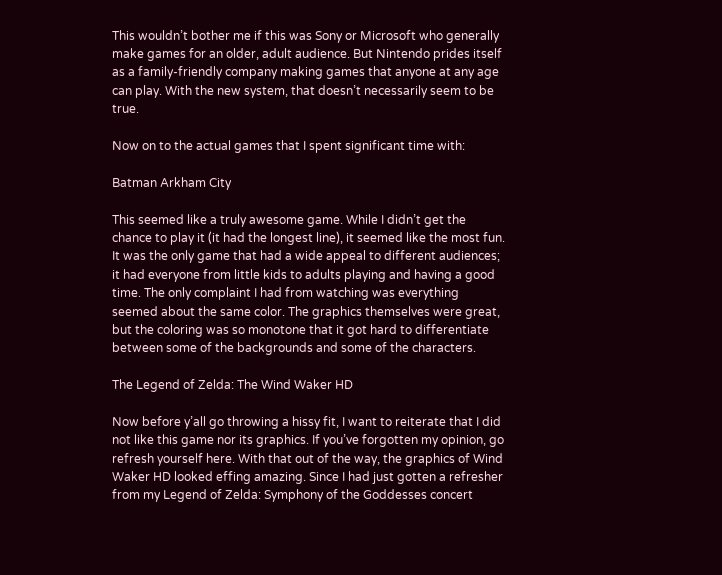This wouldn’t bother me if this was Sony or Microsoft who generally make games for an older, adult audience. But Nintendo prides itself as a family-friendly company making games that anyone at any age can play. With the new system, that doesn’t necessarily seem to be true.

Now on to the actual games that I spent significant time with:

Batman Arkham City

This seemed like a truly awesome game. While I didn’t get the chance to play it (it had the longest line), it seemed like the most fun. It was the only game that had a wide appeal to different audiences; it had everyone from little kids to adults playing and having a good time. The only complaint I had from watching was everything seemed about the same color. The graphics themselves were great, but the coloring was so monotone that it got hard to differentiate between some of the backgrounds and some of the characters.

The Legend of Zelda: The Wind Waker HD

Now before y’all go throwing a hissy fit, I want to reiterate that I did not like this game nor its graphics. If you’ve forgotten my opinion, go refresh yourself here. With that out of the way, the graphics of Wind Waker HD looked effing amazing. Since I had just gotten a refresher from my Legend of Zelda: Symphony of the Goddesses concert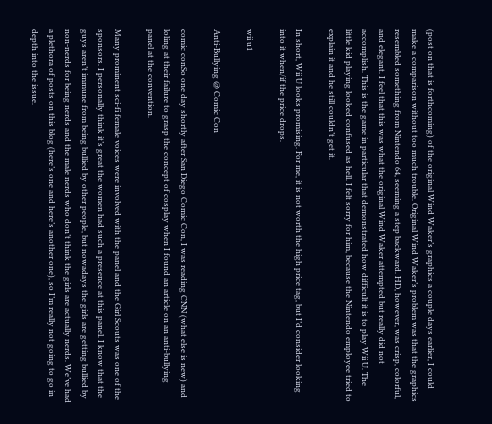(post on that is forthcoming) of the original Wind Waker’s graphics a couple days earlier, I could make a comparison without too much trouble. Original Wind Waker’s problem was that the graphics resembled something from Nintendo 64, seeming a step backward. HD, however, was crisp, colorful, and elegant. I feel that this was what the original Wind Waker attempted but really did not accomplish. This is the game in particular that demonstrated how difficult it is to play Wii U. The little kid playing looked confused as hell. I felt sorry for him, because the Nintendo employee tried to explain it and he still couldn’t get it.

In short, Wii U looks promising. For me, it is not worth the high price tag, but I’d consider looking into it when/if the price drops.

wii u1

Anti-Bullying @ Comic Con

comic conSo one day shortly after San Diego Comic Con, I was reading CNN (what else is new) and loling at their failure to grasp the concept of cosplay when I found an article on an anti-bullying panel at the convention.

Many prominent sci-fi female voices were involved with the panel and the Girl Scouts was one of the sponsors. I personally think it’s great the women had such a presence at this panel. I know that the guys aren’t immune from being bullied by other people, but nowadays the girls are getting bullied by non-nerds for being nerds and the male nerds who don’t think the girls are actually nerds. We’ve had a plethora of posts on this blog (here’s one and here’s another one), so I’m really not going to go in depth into the issue.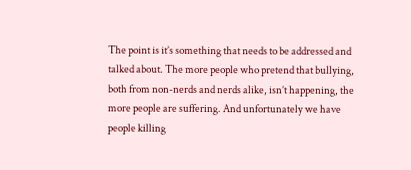The point is it’s something that needs to be addressed and talked about. The more people who pretend that bullying, both from non-nerds and nerds alike, isn’t happening, the more people are suffering. And unfortunately we have people killing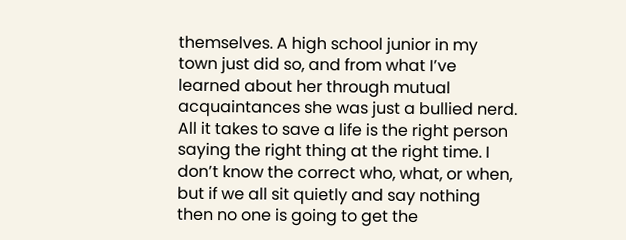themselves. A high school junior in my town just did so, and from what I’ve learned about her through mutual acquaintances she was just a bullied nerd. All it takes to save a life is the right person saying the right thing at the right time. I don’t know the correct who, what, or when, but if we all sit quietly and say nothing then no one is going to get the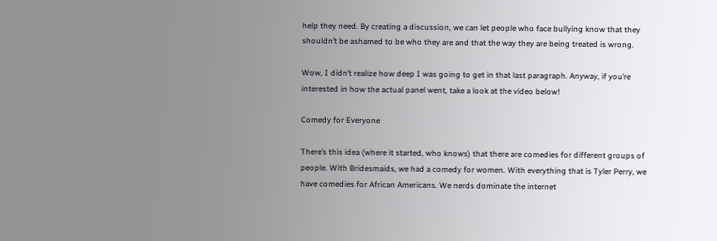help they need. By creating a discussion, we can let people who face bullying know that they shouldn’t be ashamed to be who they are and that the way they are being treated is wrong.

Wow, I didn’t realize how deep I was going to get in that last paragraph. Anyway, if you’re interested in how the actual panel went, take a look at the video below!

Comedy for Everyone

There’s this idea (where it started, who knows) that there are comedies for different groups of people. With Bridesmaids, we had a comedy for women. With everything that is Tyler Perry, we have comedies for African Americans. We nerds dominate the internet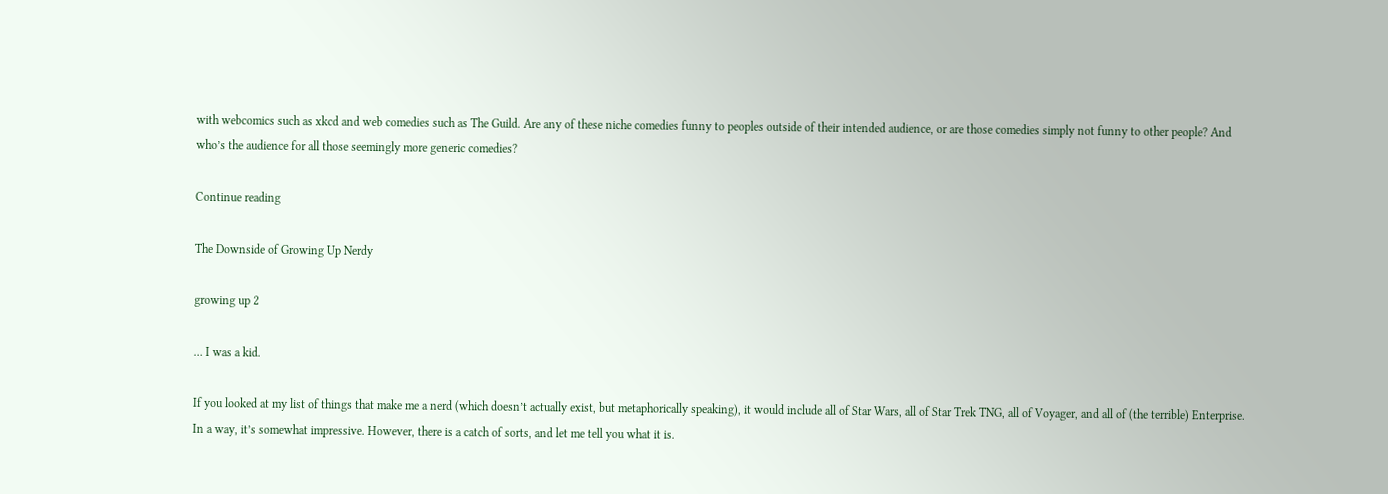with webcomics such as xkcd and web comedies such as The Guild. Are any of these niche comedies funny to peoples outside of their intended audience, or are those comedies simply not funny to other people? And who’s the audience for all those seemingly more generic comedies?

Continue reading

The Downside of Growing Up Nerdy

growing up 2

… I was a kid.

If you looked at my list of things that make me a nerd (which doesn’t actually exist, but metaphorically speaking), it would include all of Star Wars, all of Star Trek TNG, all of Voyager, and all of (the terrible) Enterprise. In a way, it’s somewhat impressive. However, there is a catch of sorts, and let me tell you what it is.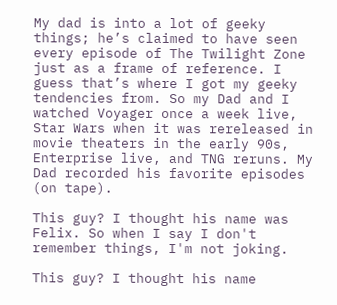My dad is into a lot of geeky things; he’s claimed to have seen every episode of The Twilight Zone just as a frame of reference. I guess that’s where I got my geeky tendencies from. So my Dad and I watched Voyager once a week live, Star Wars when it was rereleased in movie theaters in the early 90s, Enterprise live, and TNG reruns. My Dad recorded his favorite episodes (on tape).

This guy? I thought his name was Felix. So when I say I don't remember things, I'm not joking.

This guy? I thought his name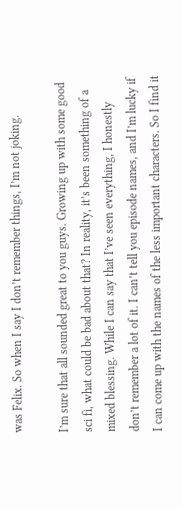was Felix. So when I say I don’t remember things, I’m not joking.

I’m sure that all sounded great to you guys. Growing up with some good sci fi, what could be bad about that? In reality, it’s been something of a mixed blessing. While I can say that I’ve seen everything, I honestly don’t remember a lot of it. I can’t tell you episode names, and I’m lucky if I can come up with the names of the less important characters. So I find it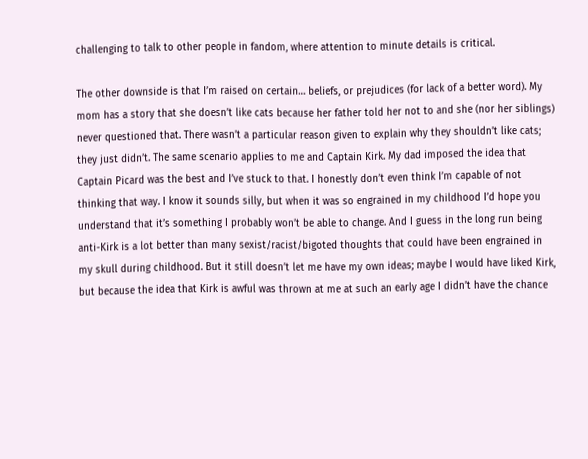challenging to talk to other people in fandom, where attention to minute details is critical.

The other downside is that I’m raised on certain… beliefs, or prejudices (for lack of a better word). My mom has a story that she doesn’t like cats because her father told her not to and she (nor her siblings) never questioned that. There wasn’t a particular reason given to explain why they shouldn’t like cats; they just didn’t. The same scenario applies to me and Captain Kirk. My dad imposed the idea that Captain Picard was the best and I’ve stuck to that. I honestly don’t even think I’m capable of not thinking that way. I know it sounds silly, but when it was so engrained in my childhood I’d hope you understand that it’s something I probably won’t be able to change. And I guess in the long run being anti-Kirk is a lot better than many sexist/racist/bigoted thoughts that could have been engrained in my skull during childhood. But it still doesn’t let me have my own ideas; maybe I would have liked Kirk, but because the idea that Kirk is awful was thrown at me at such an early age I didn’t have the chance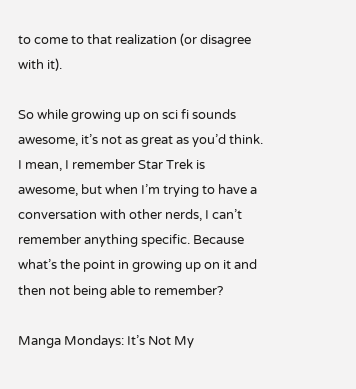to come to that realization (or disagree with it).

So while growing up on sci fi sounds awesome, it’s not as great as you’d think. I mean, I remember Star Trek is awesome, but when I’m trying to have a conversation with other nerds, I can’t remember anything specific. Because what’s the point in growing up on it and then not being able to remember?

Manga Mondays: It’s Not My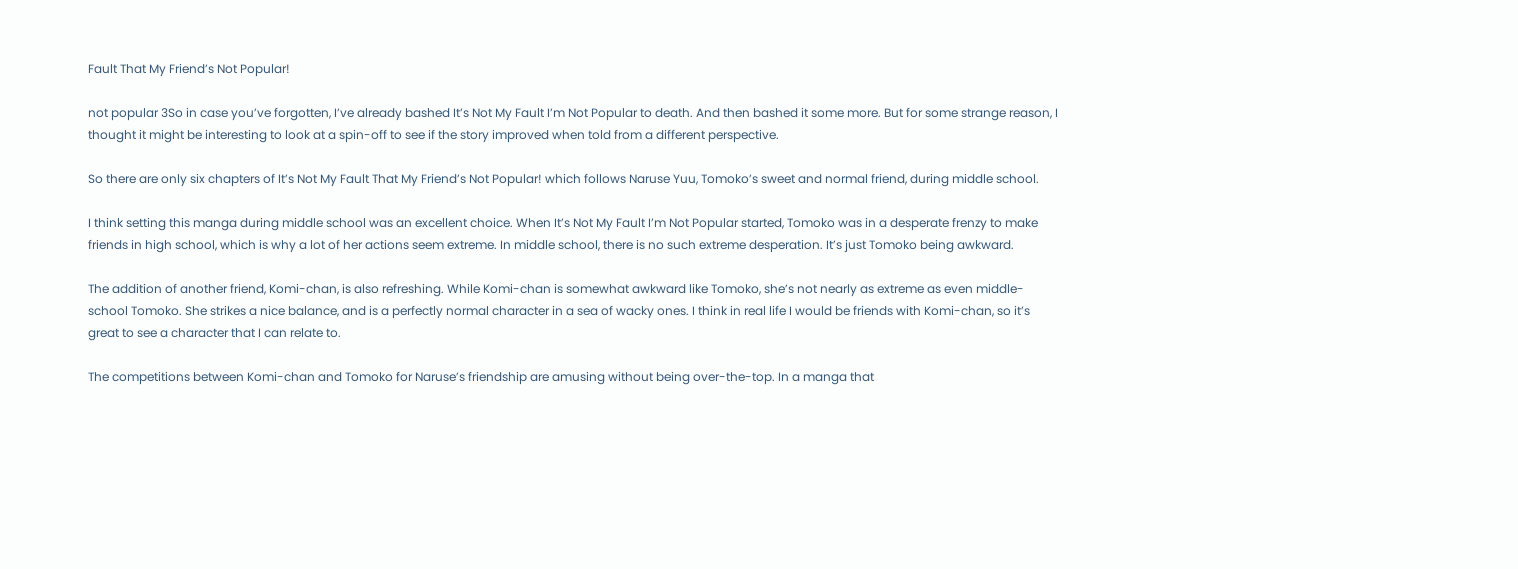Fault That My Friend’s Not Popular!

not popular 3So in case you’ve forgotten, I’ve already bashed It’s Not My Fault I’m Not Popular to death. And then bashed it some more. But for some strange reason, I thought it might be interesting to look at a spin-off to see if the story improved when told from a different perspective.

So there are only six chapters of It’s Not My Fault That My Friend’s Not Popular! which follows Naruse Yuu, Tomoko’s sweet and normal friend, during middle school.

I think setting this manga during middle school was an excellent choice. When It’s Not My Fault I’m Not Popular started, Tomoko was in a desperate frenzy to make friends in high school, which is why a lot of her actions seem extreme. In middle school, there is no such extreme desperation. It’s just Tomoko being awkward.

The addition of another friend, Komi-chan, is also refreshing. While Komi-chan is somewhat awkward like Tomoko, she’s not nearly as extreme as even middle-school Tomoko. She strikes a nice balance, and is a perfectly normal character in a sea of wacky ones. I think in real life I would be friends with Komi-chan, so it’s great to see a character that I can relate to.

The competitions between Komi-chan and Tomoko for Naruse’s friendship are amusing without being over-the-top. In a manga that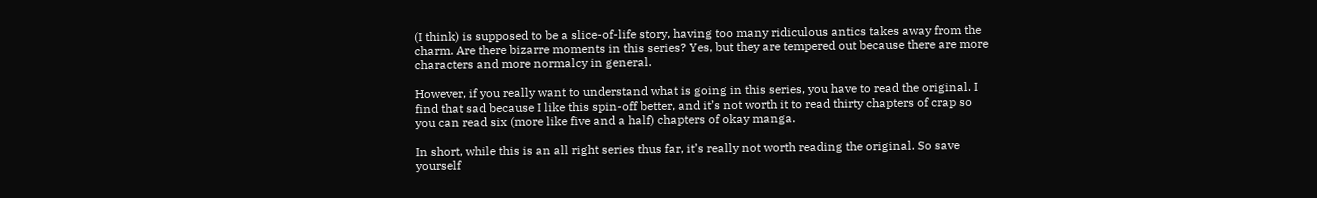(I think) is supposed to be a slice-of-life story, having too many ridiculous antics takes away from the charm. Are there bizarre moments in this series? Yes, but they are tempered out because there are more characters and more normalcy in general.

However, if you really want to understand what is going in this series, you have to read the original. I find that sad because I like this spin-off better, and it’s not worth it to read thirty chapters of crap so you can read six (more like five and a half) chapters of okay manga.

In short, while this is an all right series thus far, it’s really not worth reading the original. So save yourself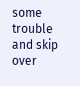some trouble and skip over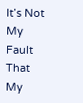It’s Not My Fault That My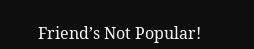Friend’s Not Popular!